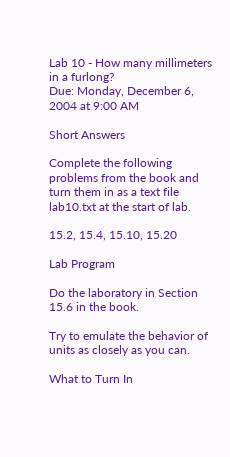Lab 10 - How many millimeters in a furlong?
Due: Monday, December 6, 2004 at 9:00 AM

Short Answers

Complete the following problems from the book and turn them in as a text file lab10.txt at the start of lab.

15.2, 15.4, 15.10, 15.20

Lab Program

Do the laboratory in Section 15.6 in the book.

Try to emulate the behavior of units as closely as you can.

What to Turn In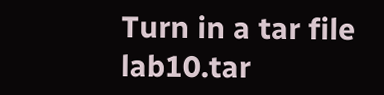Turn in a tar file lab10.tar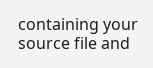containing your source file and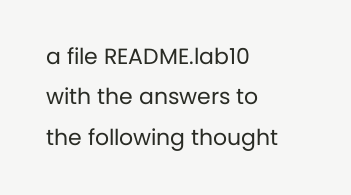a file README.lab10 with the answers to the following thought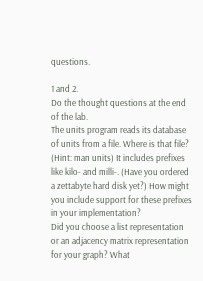questions.

1 and 2.
Do the thought questions at the end of the lab.
The units program reads its database of units from a file. Where is that file? (Hint: man units) It includes prefixes like kilo- and milli-. (Have you ordered a zettabyte hard disk yet?) How might you include support for these prefixes in your implementation?
Did you choose a list representation or an adjacency matrix representation for your graph? What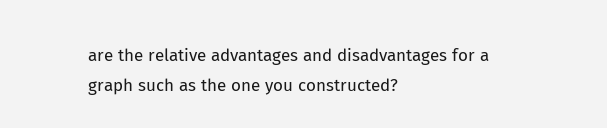are the relative advantages and disadvantages for a graph such as the one you constructed?